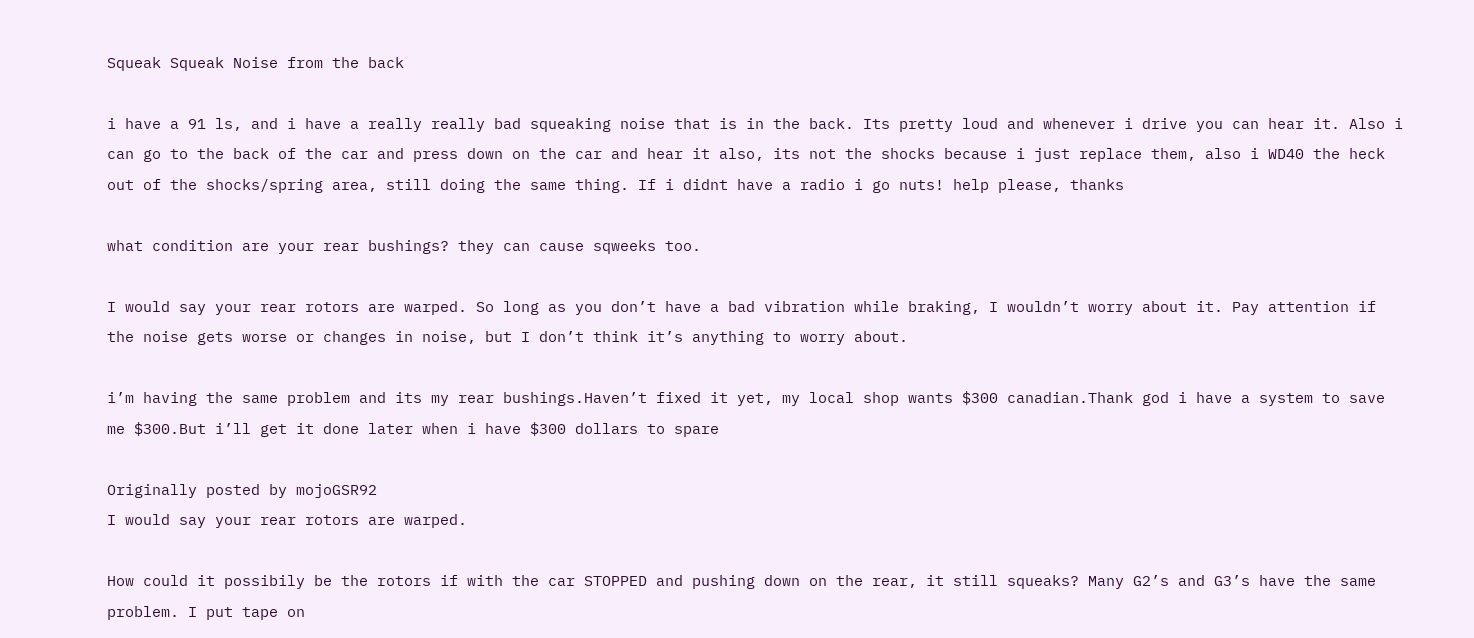Squeak Squeak Noise from the back

i have a 91 ls, and i have a really really bad squeaking noise that is in the back. Its pretty loud and whenever i drive you can hear it. Also i can go to the back of the car and press down on the car and hear it also, its not the shocks because i just replace them, also i WD40 the heck out of the shocks/spring area, still doing the same thing. If i didnt have a radio i go nuts! help please, thanks

what condition are your rear bushings? they can cause sqweeks too.

I would say your rear rotors are warped. So long as you don’t have a bad vibration while braking, I wouldn’t worry about it. Pay attention if the noise gets worse or changes in noise, but I don’t think it’s anything to worry about.

i’m having the same problem and its my rear bushings.Haven’t fixed it yet, my local shop wants $300 canadian.Thank god i have a system to save me $300.But i’ll get it done later when i have $300 dollars to spare

Originally posted by mojoGSR92
I would say your rear rotors are warped.

How could it possibily be the rotors if with the car STOPPED and pushing down on the rear, it still squeaks? Many G2’s and G3’s have the same problem. I put tape on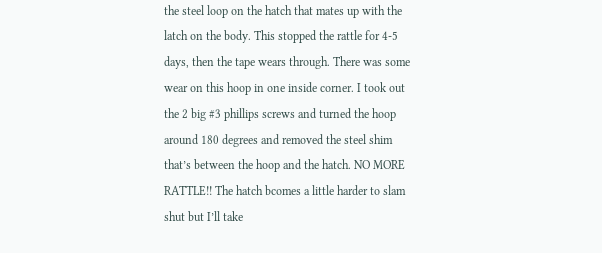the steel loop on the hatch that mates up with the latch on the body. This stopped the rattle for 4-5 days, then the tape wears through. There was some wear on this hoop in one inside corner. I took out the 2 big #3 phillips screws and turned the hoop around 180 degrees and removed the steel shim that’s between the hoop and the hatch. NO MORE RATTLE!! The hatch bcomes a little harder to slam shut but I’ll take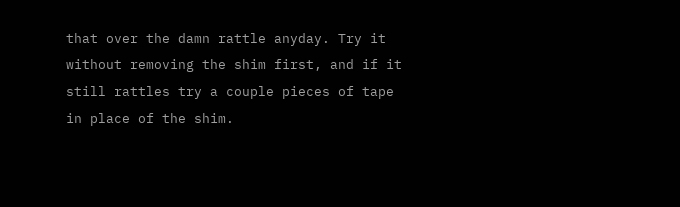that over the damn rattle anyday. Try it without removing the shim first, and if it still rattles try a couple pieces of tape in place of the shim.